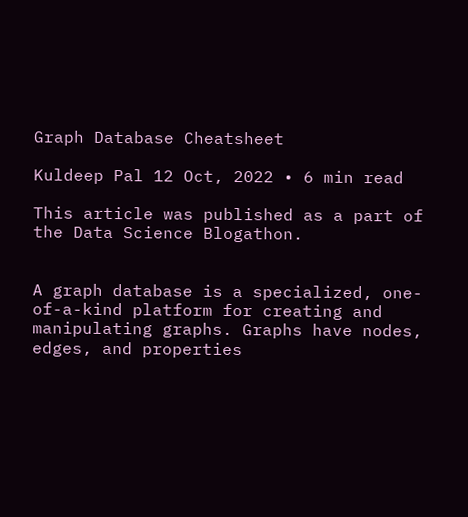Graph Database Cheatsheet

Kuldeep Pal 12 Oct, 2022 • 6 min read

This article was published as a part of the Data Science Blogathon.


A graph database is a specialized, one-of-a-kind platform for creating and manipulating graphs. Graphs have nodes, edges, and properties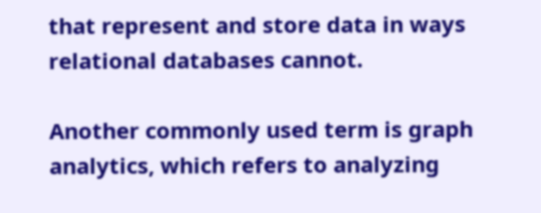that represent and store data in ways relational databases cannot.

Another commonly used term is graph analytics, which refers to analyzing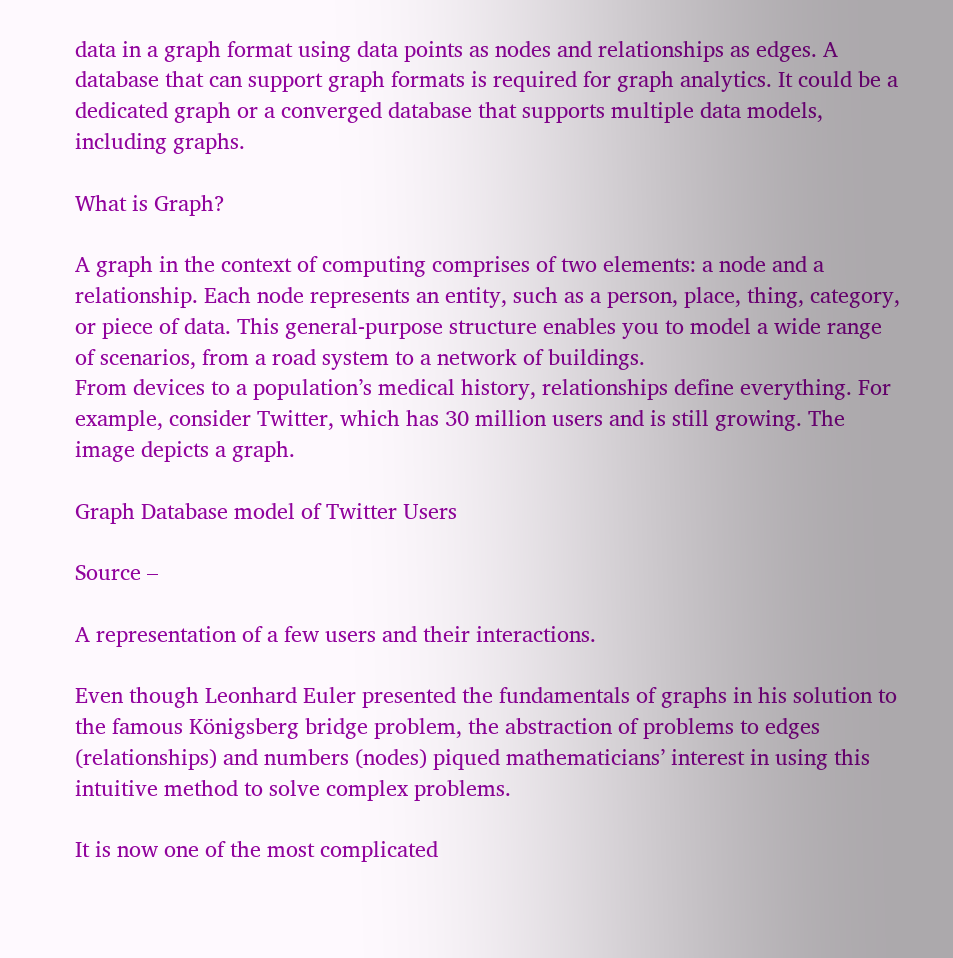data in a graph format using data points as nodes and relationships as edges. A database that can support graph formats is required for graph analytics. It could be a dedicated graph or a converged database that supports multiple data models, including graphs.

What is Graph?

A graph in the context of computing comprises of two elements: a node and a relationship. Each node represents an entity, such as a person, place, thing, category, or piece of data. This general-purpose structure enables you to model a wide range of scenarios, from a road system to a network of buildings.
From devices to a population’s medical history, relationships define everything. For example, consider Twitter, which has 30 million users and is still growing. The image depicts a graph.

Graph Database model of Twitter Users

Source –

A representation of a few users and their interactions.

Even though Leonhard Euler presented the fundamentals of graphs in his solution to the famous Königsberg bridge problem, the abstraction of problems to edges (relationships) and numbers (nodes) piqued mathematicians’ interest in using this intuitive method to solve complex problems.

It is now one of the most complicated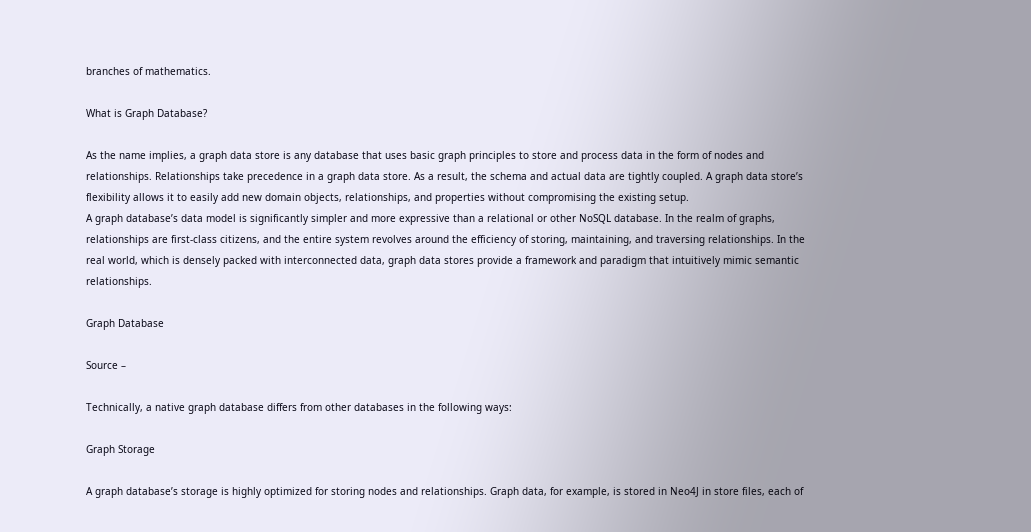branches of mathematics.

What is Graph Database?

As the name implies, a graph data store is any database that uses basic graph principles to store and process data in the form of nodes and relationships. Relationships take precedence in a graph data store. As a result, the schema and actual data are tightly coupled. A graph data store’s flexibility allows it to easily add new domain objects, relationships, and properties without compromising the existing setup.
A graph database’s data model is significantly simpler and more expressive than a relational or other NoSQL database. In the realm of graphs, relationships are first-class citizens, and the entire system revolves around the efficiency of storing, maintaining, and traversing relationships. In the real world, which is densely packed with interconnected data, graph data stores provide a framework and paradigm that intuitively mimic semantic relationships.

Graph Database

Source –

Technically, a native graph database differs from other databases in the following ways:

Graph Storage

A graph database’s storage is highly optimized for storing nodes and relationships. Graph data, for example, is stored in Neo4J in store files, each of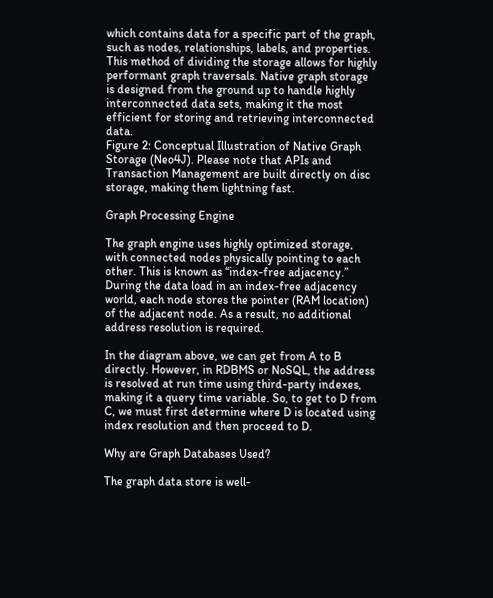which contains data for a specific part of the graph, such as nodes, relationships, labels, and properties. This method of dividing the storage allows for highly performant graph traversals. Native graph storage is designed from the ground up to handle highly interconnected data sets, making it the most efficient for storing and retrieving interconnected data.
Figure 2: Conceptual Illustration of Native Graph Storage (Neo4J). Please note that APIs and Transaction Management are built directly on disc storage, making them lightning fast.

Graph Processing Engine

The graph engine uses highly optimized storage, with connected nodes physically pointing to each other. This is known as “index-free adjacency.” During the data load in an index-free adjacency world, each node stores the pointer (RAM location) of the adjacent node. As a result, no additional address resolution is required.

In the diagram above, we can get from A to B directly. However, in RDBMS or NoSQL, the address is resolved at run time using third-party indexes, making it a query time variable. So, to get to D from C, we must first determine where D is located using index resolution and then proceed to D.

Why are Graph Databases Used?

The graph data store is well-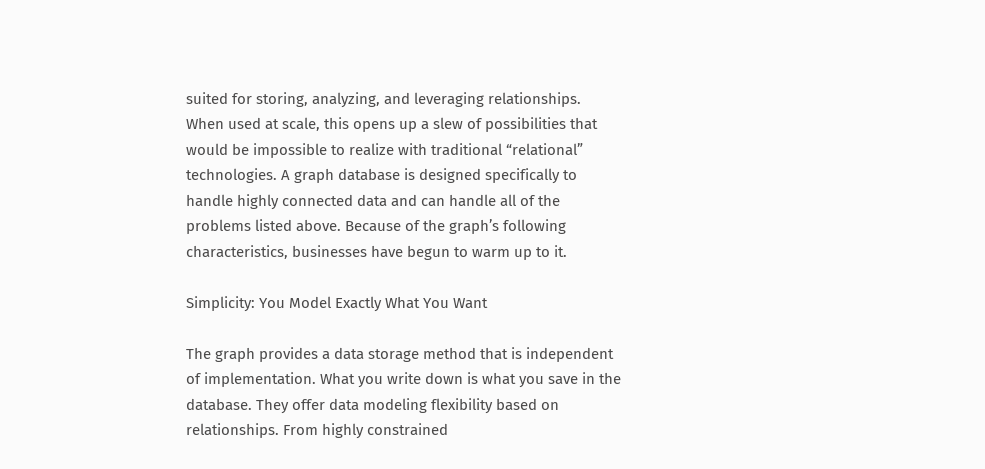suited for storing, analyzing, and leveraging relationships. When used at scale, this opens up a slew of possibilities that would be impossible to realize with traditional “relational” technologies. A graph database is designed specifically to handle highly connected data and can handle all of the problems listed above. Because of the graph’s following characteristics, businesses have begun to warm up to it.

Simplicity: You Model Exactly What You Want

The graph provides a data storage method that is independent of implementation. What you write down is what you save in the database. They offer data modeling flexibility based on relationships. From highly constrained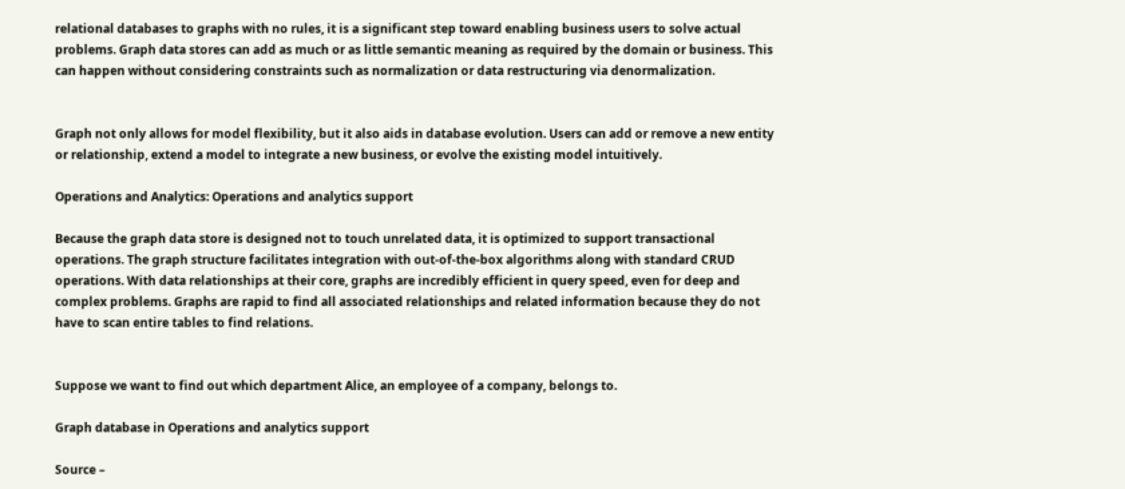relational databases to graphs with no rules, it is a significant step toward enabling business users to solve actual problems. Graph data stores can add as much or as little semantic meaning as required by the domain or business. This can happen without considering constraints such as normalization or data restructuring via denormalization.


Graph not only allows for model flexibility, but it also aids in database evolution. Users can add or remove a new entity or relationship, extend a model to integrate a new business, or evolve the existing model intuitively.

Operations and Analytics: Operations and analytics support

Because the graph data store is designed not to touch unrelated data, it is optimized to support transactional operations. The graph structure facilitates integration with out-of-the-box algorithms along with standard CRUD operations. With data relationships at their core, graphs are incredibly efficient in query speed, even for deep and complex problems. Graphs are rapid to find all associated relationships and related information because they do not have to scan entire tables to find relations.


Suppose we want to find out which department Alice, an employee of a company, belongs to.

Graph database in Operations and analytics support

Source –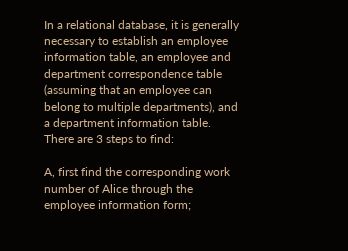In a relational database, it is generally necessary to establish an employee information table, an employee and department correspondence table (assuming that an employee can belong to multiple departments), and a department information table. There are 3 steps to find:

A, first find the corresponding work number of Alice through the employee information form;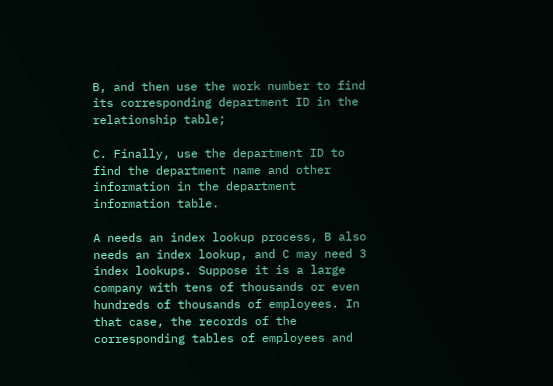B, and then use the work number to find its corresponding department ID in the relationship table;

C. Finally, use the department ID to find the department name and other information in the department information table.

A needs an index lookup process, B also needs an index lookup, and C may need 3 index lookups. Suppose it is a large company with tens of thousands or even hundreds of thousands of employees. In that case, the records of the corresponding tables of employees and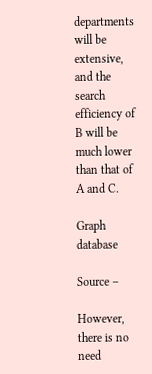departments will be extensive, and the search efficiency of B will be much lower than that of A and C.

Graph database

Source –

However, there is no need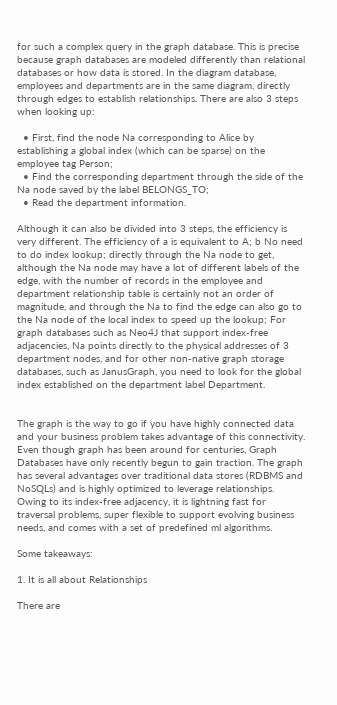for such a complex query in the graph database. This is precise because graph databases are modeled differently than relational databases or how data is stored. In the diagram database, employees and departments are in the same diagram, directly through edges to establish relationships. There are also 3 steps when looking up:

  • First, find the node Na corresponding to Alice by establishing a global index (which can be sparse) on the employee tag Person;
  • Find the corresponding department through the side of the Na node saved by the label BELONGS_TO;
  • Read the department information.

Although it can also be divided into 3 steps, the efficiency is very different. The efficiency of a is equivalent to A; b No need to do index lookup; directly through the Na node to get, although the Na node may have a lot of different labels of the edge, with the number of records in the employee and department relationship table is certainly not an order of magnitude, and through the Na to find the edge can also go to the Na node of the local index to speed up the lookup; For graph databases such as Neo4J that support index-free adjacencies, Na points directly to the physical addresses of 3 department nodes, and for other non-native graph storage databases, such as JanusGraph, you need to look for the global index established on the department label Department.


The graph is the way to go if you have highly connected data and your business problem takes advantage of this connectivity. Even though graph has been around for centuries, Graph Databases have only recently begun to gain traction. The graph has several advantages over traditional data stores (RDBMS and NoSQLs) and is highly optimized to leverage relationships. Owing to its index-free adjacency, it is lightning fast for traversal problems, super flexible to support evolving business needs, and comes with a set of predefined ml algorithms.

Some takeaways:

1. It is all about Relationships

There are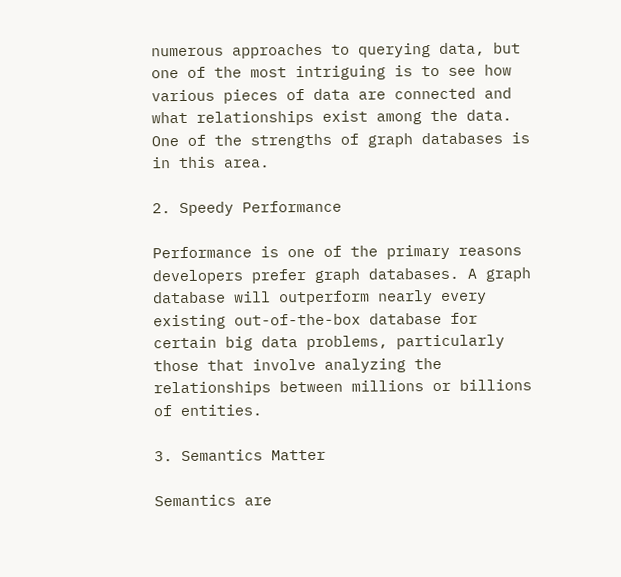numerous approaches to querying data, but one of the most intriguing is to see how various pieces of data are connected and what relationships exist among the data. One of the strengths of graph databases is in this area.

2. Speedy Performance

Performance is one of the primary reasons developers prefer graph databases. A graph database will outperform nearly every existing out-of-the-box database for certain big data problems, particularly those that involve analyzing the relationships between millions or billions of entities.

3. Semantics Matter

Semantics are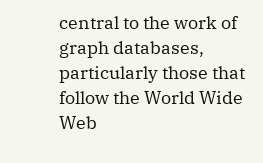central to the work of graph databases, particularly those that follow the World Wide Web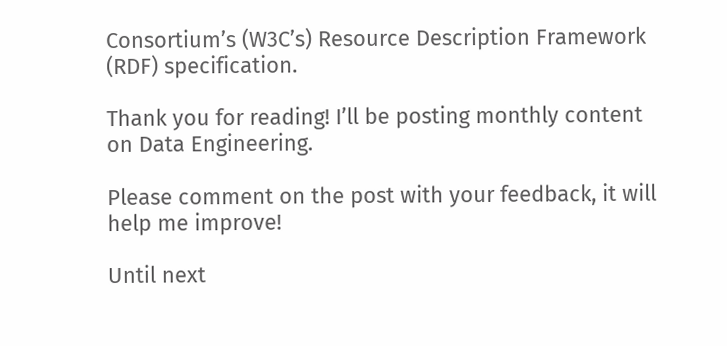Consortium’s (W3C’s) Resource Description Framework (RDF) specification.

Thank you for reading! I’ll be posting monthly content on Data Engineering.

Please comment on the post with your feedback, it will help me improve!

Until next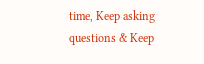time, Keep asking questions & Keep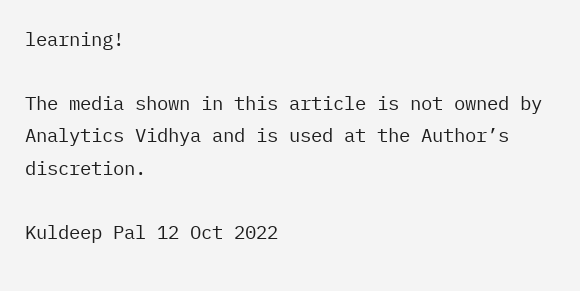learning!

The media shown in this article is not owned by Analytics Vidhya and is used at the Author’s discretion.

Kuldeep Pal 12 Oct 2022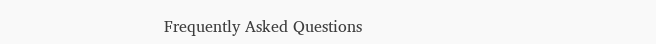Frequently Asked Questions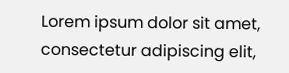Lorem ipsum dolor sit amet, consectetur adipiscing elit,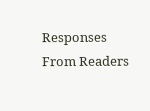Responses From Readers